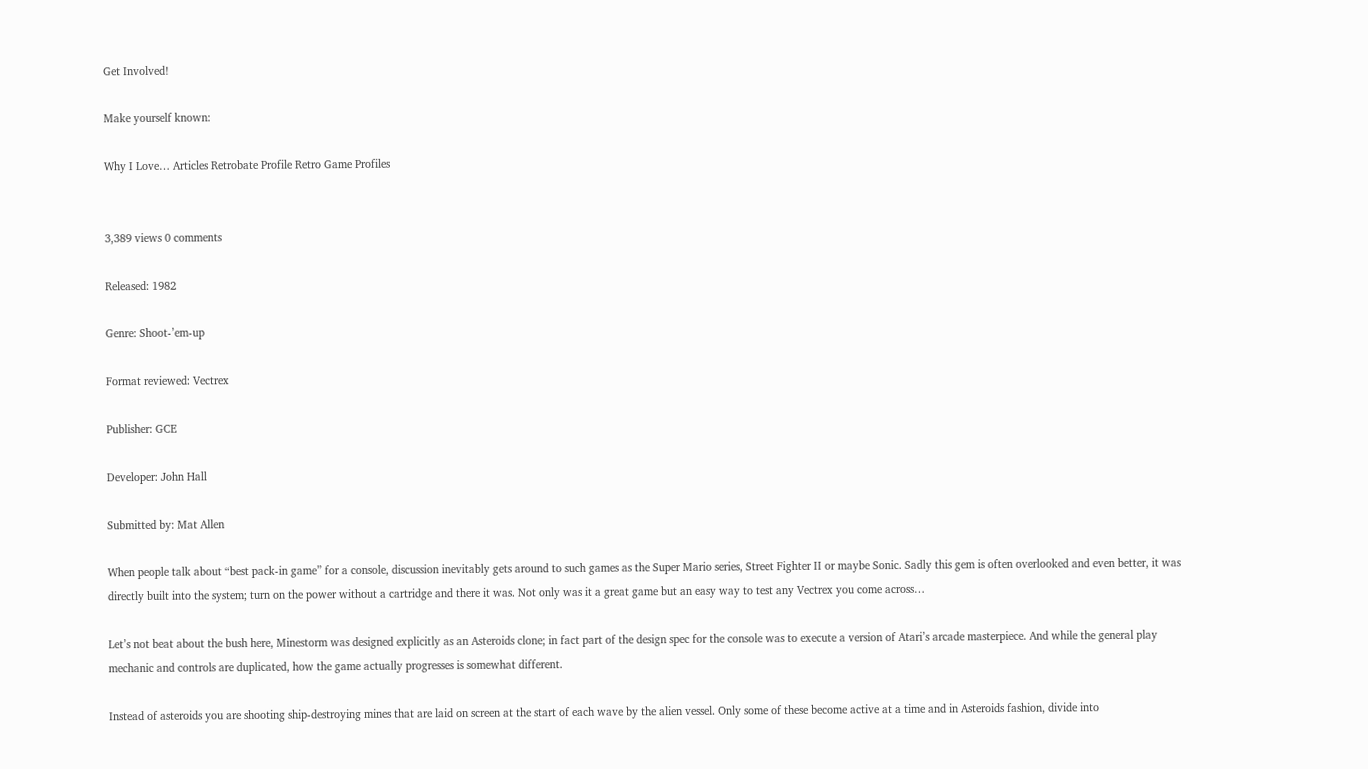Get Involved!

Make yourself known:

Why I Love… Articles Retrobate Profile Retro Game Profiles


3,389 views 0 comments

Released: 1982

Genre: Shoot-’em-up

Format reviewed: Vectrex

Publisher: GCE

Developer: John Hall

Submitted by: Mat Allen

When people talk about “best pack-in game” for a console, discussion inevitably gets around to such games as the Super Mario series, Street Fighter II or maybe Sonic. Sadly this gem is often overlooked and even better, it was directly built into the system; turn on the power without a cartridge and there it was. Not only was it a great game but an easy way to test any Vectrex you come across…

Let’s not beat about the bush here, Minestorm was designed explicitly as an Asteroids clone; in fact part of the design spec for the console was to execute a version of Atari’s arcade masterpiece. And while the general play mechanic and controls are duplicated, how the game actually progresses is somewhat different.

Instead of asteroids you are shooting ship-destroying mines that are laid on screen at the start of each wave by the alien vessel. Only some of these become active at a time and in Asteroids fashion, divide into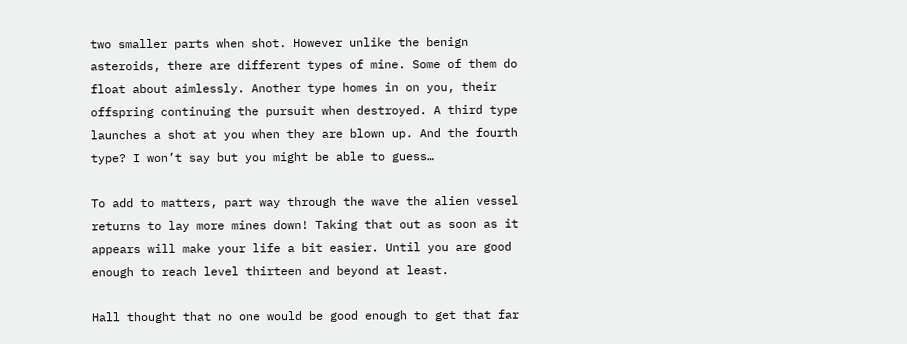two smaller parts when shot. However unlike the benign asteroids, there are different types of mine. Some of them do float about aimlessly. Another type homes in on you, their offspring continuing the pursuit when destroyed. A third type launches a shot at you when they are blown up. And the fourth type? I won’t say but you might be able to guess…

To add to matters, part way through the wave the alien vessel returns to lay more mines down! Taking that out as soon as it appears will make your life a bit easier. Until you are good enough to reach level thirteen and beyond at least.

Hall thought that no one would be good enough to get that far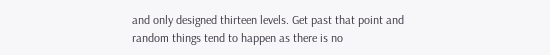and only designed thirteen levels. Get past that point and random things tend to happen as there is no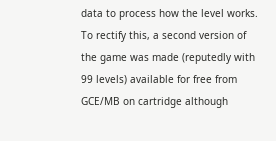data to process how the level works. To rectify this, a second version of the game was made (reputedly with 99 levels) available for free from GCE/MB on cartridge although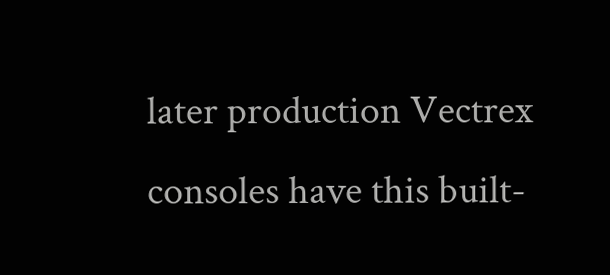later production Vectrex consoles have this built-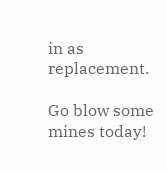in as replacement.

Go blow some mines today!